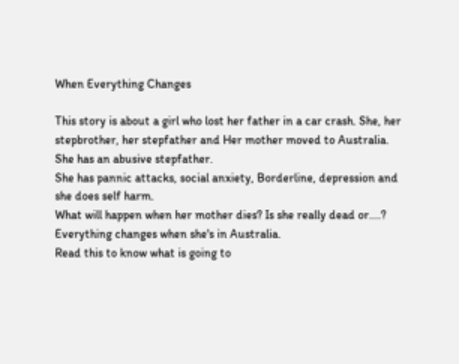When Everything Changes

This story is about a girl who lost her father in a car crash. She, her stepbrother, her stepfather and Her mother moved to Australia. She has an abusive stepfather.
She has pannic attacks, social anxiety, Borderline, depression and she does self harm.
What will happen when her mother dies? Is she really dead or....?
Everything changes when she's in Australia.
Read this to know what is going to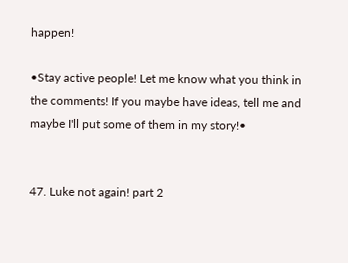happen!

•Stay active people! Let me know what you think in the comments! If you maybe have ideas, tell me and maybe I'll put some of them in my story!•


47. Luke not again! part 2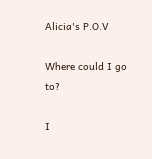Alicia's P.O.V

Where could I go to?

I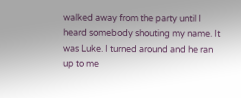walked away from the party until I heard somebody shouting my name. It was Luke. I turned around and he ran up to me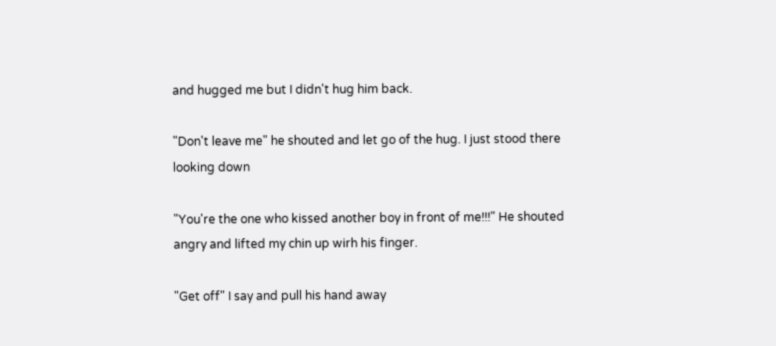and hugged me but I didn't hug him back.

"Don't leave me" he shouted and let go of the hug. I just stood there looking down

"You're the one who kissed another boy in front of me!!!" He shouted angry and lifted my chin up wirh his finger.

"Get off" I say and pull his hand away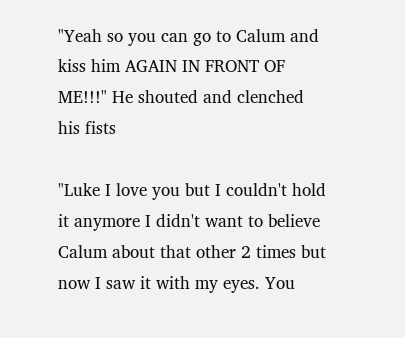"Yeah so you can go to Calum and kiss him AGAIN IN FRONT OF ME!!!" He shouted and clenched his fists

"Luke I love you but I couldn't hold it anymore I didn't want to believe Calum about that other 2 times but now I saw it with my eyes. You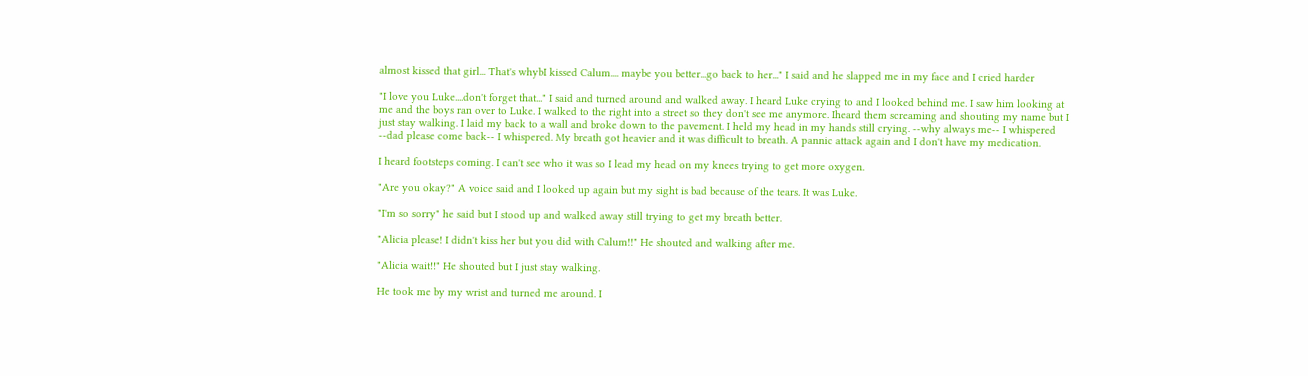almost kissed that girl... That's whybI kissed Calum.... maybe you better...go back to her..." I said and he slapped me in my face and I cried harder

"I love you Luke....don't forget that..." I said and turned around and walked away. I heard Luke crying to and I looked behind me. I saw him looking at me and the boys ran over to Luke. I walked to the right into a street so they don't see me anymore. Iheard them screaming and shouting my name but I just stay walking. I laid my back to a wall and broke down to the pavement. I held my head in my hands still crying. --why always me-- I whispered --dad please come back-- I whispered. My breath got heavier and it was difficult to breath. A pannic attack again and I don't have my medication.

I heard footsteps coming. I can't see who it was so I lead my head on my knees trying to get more oxygen.

"Are you okay?" A voice said and I looked up again but my sight is bad because of the tears. It was Luke.

"I'm so sorry" he said but I stood up and walked away still trying to get my breath better.

"Alicia please! I didn't kiss her but you did with Calum!!" He shouted and walking after me.

"Alicia wait!!" He shouted but I just stay walking.

He took me by my wrist and turned me around. I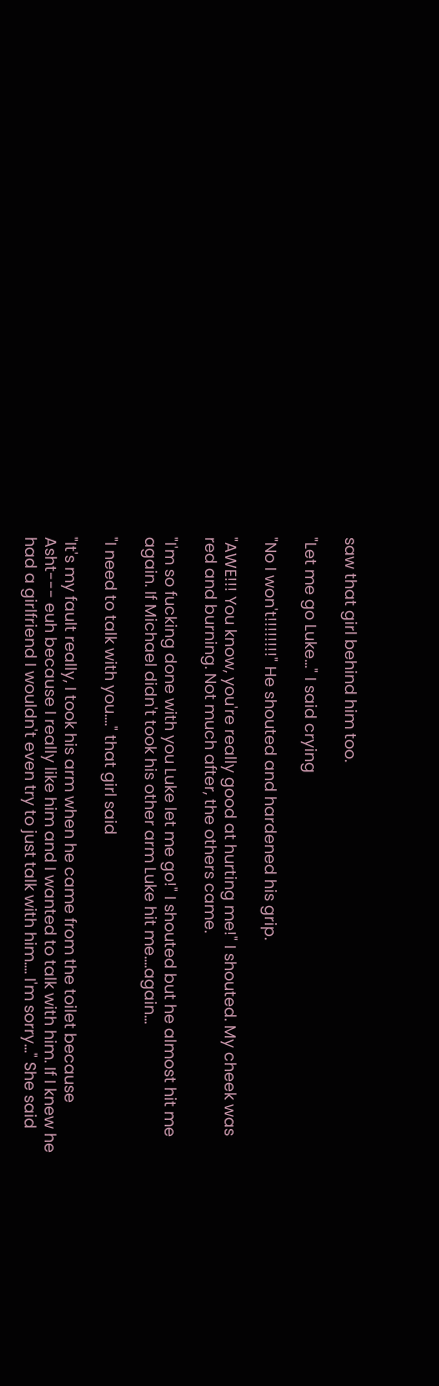saw that girl behind him too.

"Let me go Luke..." I said crying

"No I won't!!!!!!!!" He shouted and hardened his grip.

"AWE!!! You know, you're really good at hurting me!" I shouted. My cheek was red and burning. Not much after, the others came.

"I'm so fucking done with you Luke let me go!" I shouted but he almost hit me again. If Michael didn't took his other arm Luke hit me....again...

"I need to talk with you...." that girl said

"It's my fault really, I took his arm when he came from the toilet because Asht--- euh because I really like him and I wanted to talk with him. If I knew he had a girlfriend I wouldn't even try to just talk with him.... I'm sorry..." She said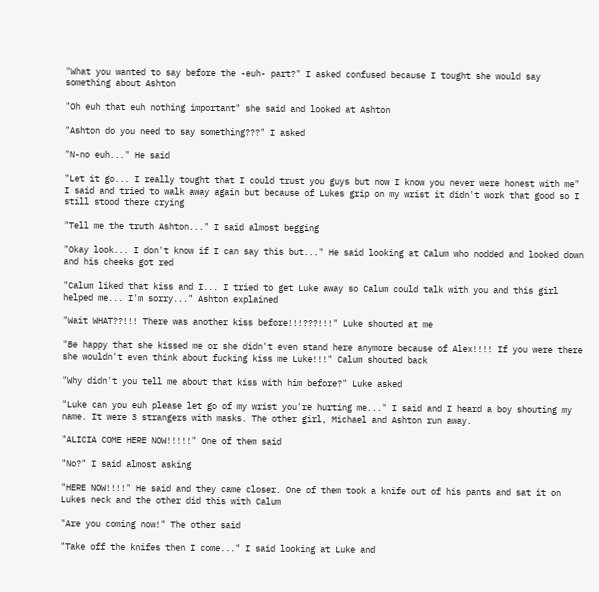"What you wanted to say before the -euh- part?" I asked confused because I tought she would say something about Ashton

"Oh euh that euh nothing important" she said and looked at Ashton

"Ashton do you need to say something???" I asked

"N-no euh..." He said

"Let it go... I really tought that I could trust you guys but now I know you never were honest with me" I said and tried to walk away again but because of Lukes grip on my wrist it didn't work that good so I still stood there crying

"Tell me the truth Ashton..." I said almost begging

"Okay look... I don't know if I can say this but..." He said looking at Calum who nodded and looked down and his cheeks got red

"Calum liked that kiss and I... I tried to get Luke away so Calum could talk with you and this girl helped me... I'm sorry..." Ashton explained

"Wait WHAT??!!! There was another kiss before!!!???!!!" Luke shouted at me

"Be happy that she kissed me or she didn't even stand here anymore because of Alex!!!! If you were there she wouldn't even think about fucking kiss me Luke!!!" Calum shouted back

"Why didn't you tell me about that kiss with him before?" Luke asked

"Luke can you euh please let go of my wrist you're hurting me..." I said and I heard a boy shouting my name. It were 3 strangers with masks. The other girl, Michael and Ashton run away.

"ALICIA COME HERE NOW!!!!!" One of them said

"No?" I said almost asking

"HERE NOW!!!!" He said and they came closer. One of them took a knife out of his pants and sat it on Lukes neck and the other did this with Calum

"Are you coming now!" The other said

"Take off the knifes then I come..." I said looking at Luke and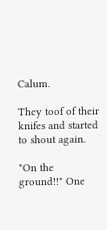Calum.

They toof of their knifes and started to shout again.

"On the ground!!" One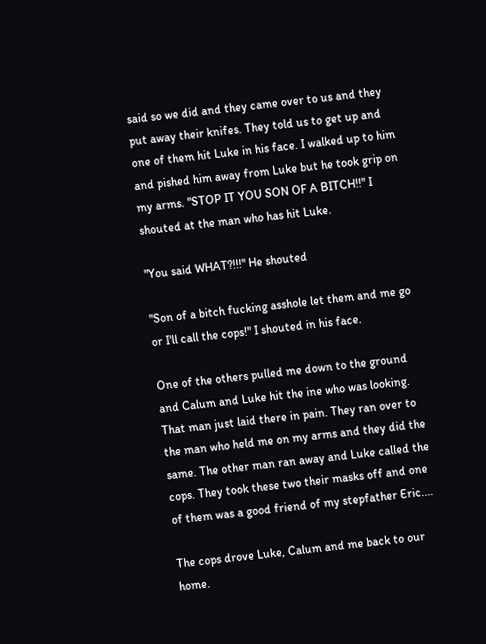said so we did and they came over to us and they put away their knifes. They told us to get up and one of them hit Luke in his face. I walked up to him and pished him away from Luke but he took grip on my arms. "STOP IT YOU SON OF A BITCH!!" I shouted at the man who has hit Luke.

"You said WHAT?!!!" He shouted

"Son of a bitch fucking asshole let them and me go or I'll call the cops!" I shouted in his face.

One of the others pulled me down to the ground and Calum and Luke hit the ine who was looking. That man just laid there in pain. They ran over to the man who held me on my arms and they did the same. The other man ran away and Luke called the cops. They took these two their masks off and one of them was a good friend of my stepfather Eric....

The cops drove Luke, Calum and me back to our home.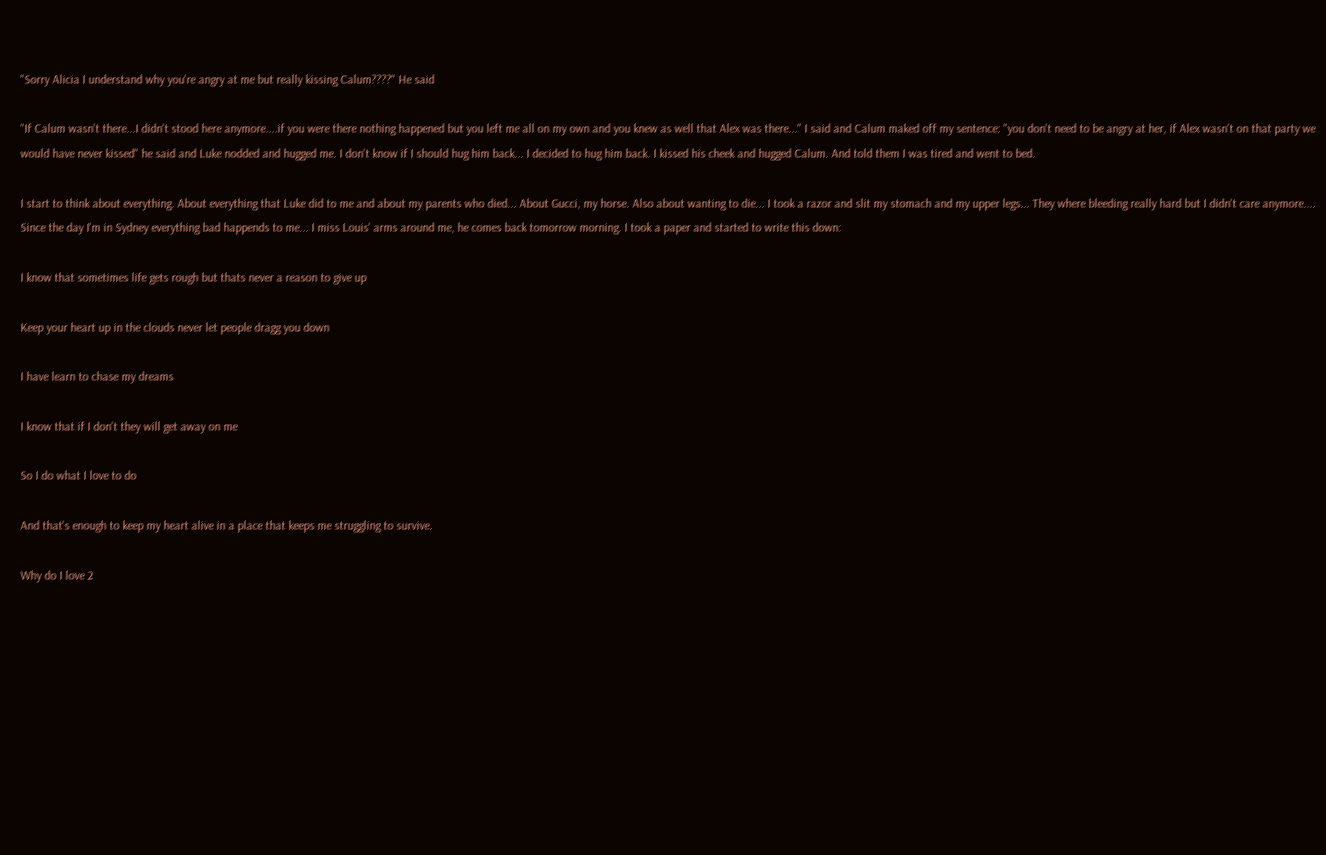"Sorry Alicia I understand why you're angry at me but really kissing Calum????" He said

"If Calum wasn't there...I didn't stood here anymore....if you were there nothing happened but you left me all on my own and you knew as well that Alex was there..." I said and Calum maked off my sentence: "you don't need to be angry at her, if Alex wasn't on that party we would have never kissed" he said and Luke nodded and hugged me. I don't know if I should hug him back... I decided to hug him back. I kissed his cheek and hugged Calum. And told them I was tired and went to bed.

I start to think about everything. About everything that Luke did to me and about my parents who died... About Gucci, my horse. Also about wanting to die... I took a razor and slit my stomach and my upper legs... They where bleeding really hard but I didn't care anymore.... Since the day I'm in Sydney everything bad happends to me... I miss Louis' arms around me, he comes back tomorrow morning. I took a paper and started to write this down:

I know that sometimes life gets rough but thats never a reason to give up

Keep your heart up in the clouds never let people dragg you down

I have learn to chase my dreams

I know that if I don't they will get away on me

So I do what I love to do

And that's enough to keep my heart alive in a place that keeps me struggling to survive.

Why do I love 2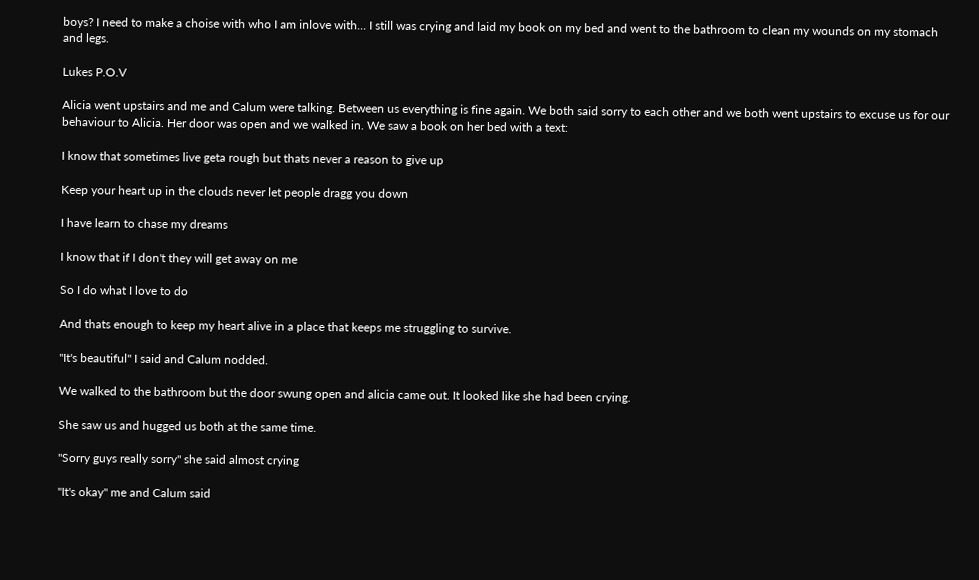boys? I need to make a choise with who I am inlove with... I still was crying and laid my book on my bed and went to the bathroom to clean my wounds on my stomach and legs.

Lukes P.O.V

Alicia went upstairs and me and Calum were talking. Between us everything is fine again. We both said sorry to each other and we both went upstairs to excuse us for our behaviour to Alicia. Her door was open and we walked in. We saw a book on her bed with a text:

I know that sometimes live geta rough but thats never a reason to give up

Keep your heart up in the clouds never let people dragg you down

I have learn to chase my dreams

I know that if I don't they will get away on me

So I do what I love to do

And thats enough to keep my heart alive in a place that keeps me struggling to survive.

"It's beautiful" I said and Calum nodded.

We walked to the bathroom but the door swung open and alicia came out. It looked like she had been crying.

She saw us and hugged us both at the same time.

"Sorry guys really sorry" she said almost crying

"It's okay" me and Calum said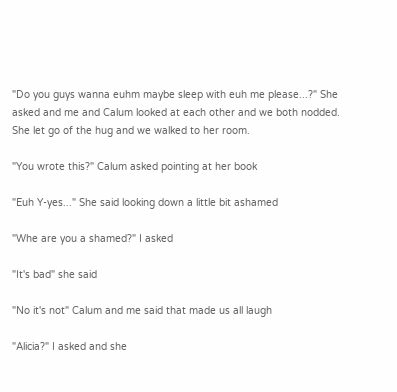"Do you guys wanna euhm maybe sleep with euh me please...?" She asked and me and Calum looked at each other and we both nodded. She let go of the hug and we walked to her room.

"You wrote this?" Calum asked pointing at her book

"Euh Y-yes..." She said looking down a little bit ashamed

"Whe are you a shamed?" I asked

"It's bad" she said

"No it's not" Calum and me said that made us all laugh

"Alicia?" I asked and she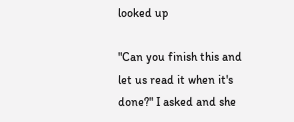looked up

"Can you finish this and let us read it when it's done?" I asked and she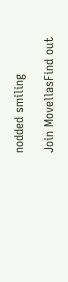nodded smiling

Join MovellasFind out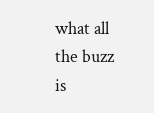what all the buzz is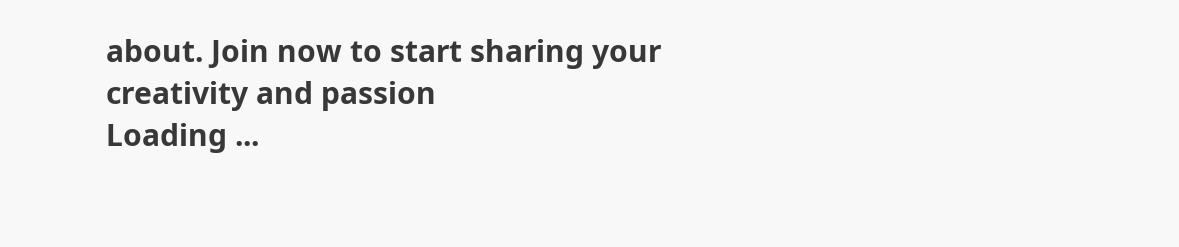about. Join now to start sharing your creativity and passion
Loading ...